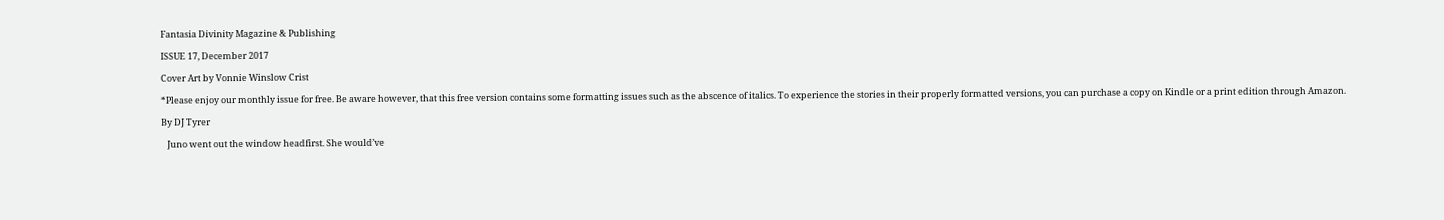Fantasia Divinity Magazine & Publishing

ISSUE 17, December 2017

Cover Art by Vonnie Winslow Crist

*Please enjoy our monthly issue for free. Be aware however, that this free version contains some formatting issues such as the abscence of italics. To experience the stories in their properly formatted versions, you can purchase a copy on Kindle or a print edition through Amazon.

By DJ Tyrer

   Juno went out the window headfirst. She would’ve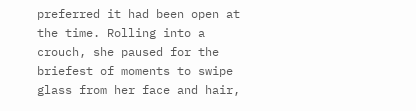preferred it had been open at the time. Rolling into a crouch, she paused for the briefest of moments to swipe glass from her face and hair,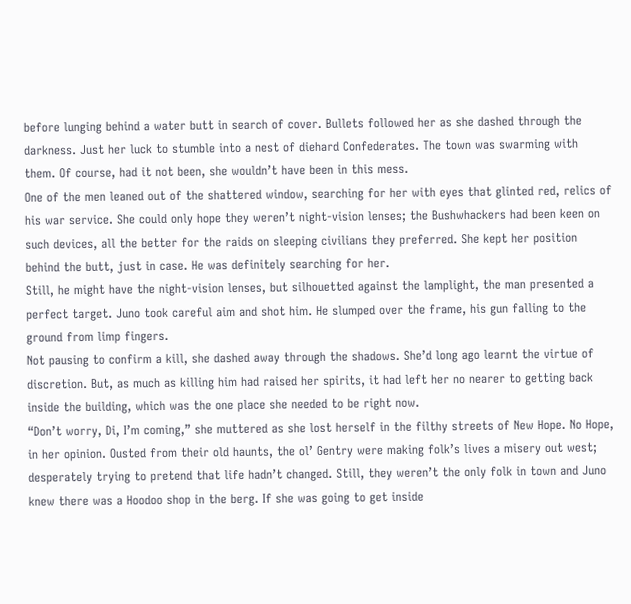before lunging behind a water butt in search of cover. Bullets followed her as she dashed through the darkness. Just her luck to stumble into a nest of diehard Confederates. The town was swarming with them. Of course, had it not been, she wouldn’t have been in this mess.
One of the men leaned out of the shattered window, searching for her with eyes that glinted red, relics of his war service. She could only hope they weren’t night-vision lenses; the Bushwhackers had been keen on such devices, all the better for the raids on sleeping civilians they preferred. She kept her position behind the butt, just in case. He was definitely searching for her.
Still, he might have the night-vision lenses, but silhouetted against the lamplight, the man presented a perfect target. Juno took careful aim and shot him. He slumped over the frame, his gun falling to the ground from limp fingers.
Not pausing to confirm a kill, she dashed away through the shadows. She’d long ago learnt the virtue of discretion. But, as much as killing him had raised her spirits, it had left her no nearer to getting back inside the building, which was the one place she needed to be right now.
“Don’t worry, Di, I’m coming,” she muttered as she lost herself in the filthy streets of New Hope. No Hope, in her opinion. Ousted from their old haunts, the ol’ Gentry were making folk’s lives a misery out west; desperately trying to pretend that life hadn’t changed. Still, they weren’t the only folk in town and Juno knew there was a Hoodoo shop in the berg. If she was going to get inside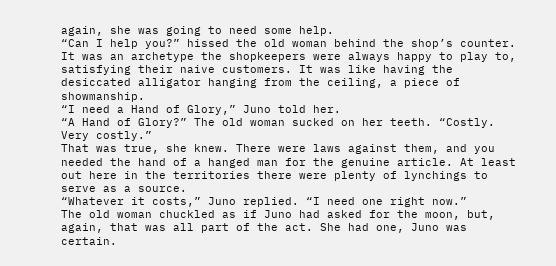again, she was going to need some help.
“Can I help you?” hissed the old woman behind the shop’s counter. It was an archetype the shopkeepers were always happy to play to, satisfying their naive customers. It was like having the desiccated alligator hanging from the ceiling, a piece of showmanship.
“I need a Hand of Glory,” Juno told her.
“A Hand of Glory?” The old woman sucked on her teeth. “Costly. Very costly.”
That was true, she knew. There were laws against them, and you needed the hand of a hanged man for the genuine article. At least out here in the territories there were plenty of lynchings to serve as a source.
“Whatever it costs,” Juno replied. “I need one right now.”
The old woman chuckled as if Juno had asked for the moon, but, again, that was all part of the act. She had one, Juno was certain.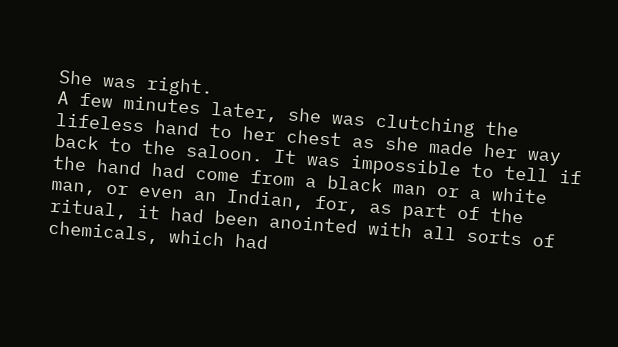She was right.
A few minutes later, she was clutching the lifeless hand to her chest as she made her way back to the saloon. It was impossible to tell if the hand had come from a black man or a white man, or even an Indian, for, as part of the ritual, it had been anointed with all sorts of chemicals, which had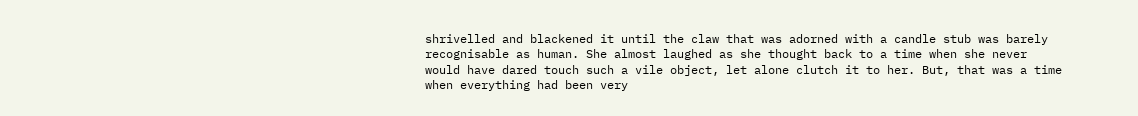shrivelled and blackened it until the claw that was adorned with a candle stub was barely recognisable as human. She almost laughed as she thought back to a time when she never would have dared touch such a vile object, let alone clutch it to her. But, that was a time when everything had been very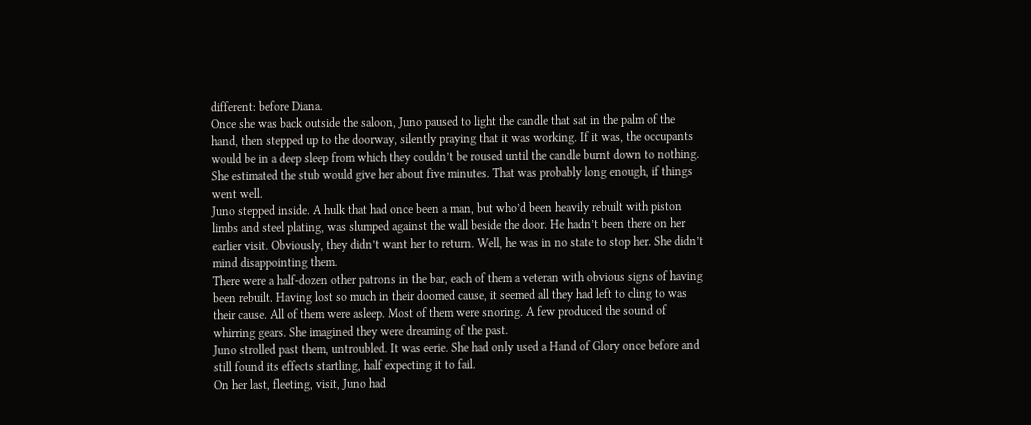different: before Diana.
Once she was back outside the saloon, Juno paused to light the candle that sat in the palm of the hand, then stepped up to the doorway, silently praying that it was working. If it was, the occupants would be in a deep sleep from which they couldn’t be roused until the candle burnt down to nothing. She estimated the stub would give her about five minutes. That was probably long enough, if things went well.
Juno stepped inside. A hulk that had once been a man, but who’d been heavily rebuilt with piston limbs and steel plating, was slumped against the wall beside the door. He hadn’t been there on her earlier visit. Obviously, they didn’t want her to return. Well, he was in no state to stop her. She didn’t mind disappointing them.
There were a half-dozen other patrons in the bar, each of them a veteran with obvious signs of having been rebuilt. Having lost so much in their doomed cause, it seemed all they had left to cling to was their cause. All of them were asleep. Most of them were snoring. A few produced the sound of whirring gears. She imagined they were dreaming of the past.
Juno strolled past them, untroubled. It was eerie. She had only used a Hand of Glory once before and still found its effects startling, half expecting it to fail.
On her last, fleeting, visit, Juno had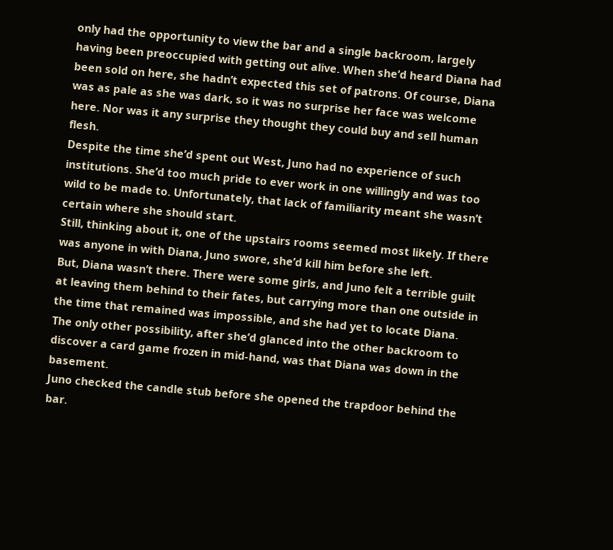only had the opportunity to view the bar and a single backroom, largely having been preoccupied with getting out alive. When she’d heard Diana had been sold on here, she hadn’t expected this set of patrons. Of course, Diana was as pale as she was dark, so it was no surprise her face was welcome here. Nor was it any surprise they thought they could buy and sell human flesh.
Despite the time she’d spent out West, Juno had no experience of such institutions. She’d too much pride to ever work in one willingly and was too wild to be made to. Unfortunately, that lack of familiarity meant she wasn’t certain where she should start.
Still, thinking about it, one of the upstairs rooms seemed most likely. If there was anyone in with Diana, Juno swore, she’d kill him before she left.
But, Diana wasn’t there. There were some girls, and Juno felt a terrible guilt at leaving them behind to their fates, but carrying more than one outside in the time that remained was impossible, and she had yet to locate Diana.
The only other possibility, after she’d glanced into the other backroom to discover a card game frozen in mid-hand, was that Diana was down in the basement.
Juno checked the candle stub before she opened the trapdoor behind the bar.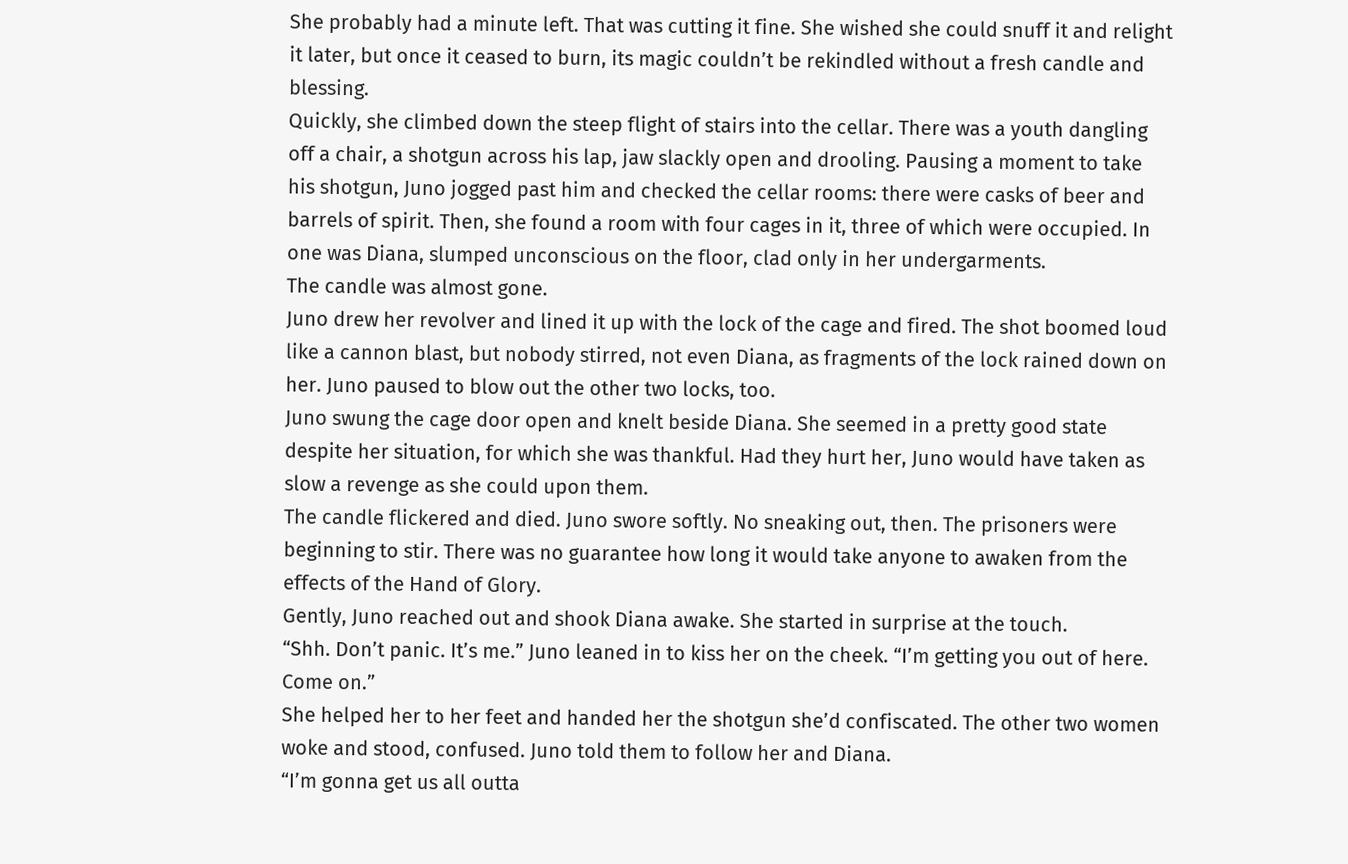She probably had a minute left. That was cutting it fine. She wished she could snuff it and relight it later, but once it ceased to burn, its magic couldn’t be rekindled without a fresh candle and blessing.
Quickly, she climbed down the steep flight of stairs into the cellar. There was a youth dangling off a chair, a shotgun across his lap, jaw slackly open and drooling. Pausing a moment to take his shotgun, Juno jogged past him and checked the cellar rooms: there were casks of beer and barrels of spirit. Then, she found a room with four cages in it, three of which were occupied. In one was Diana, slumped unconscious on the floor, clad only in her undergarments.
The candle was almost gone.
Juno drew her revolver and lined it up with the lock of the cage and fired. The shot boomed loud like a cannon blast, but nobody stirred, not even Diana, as fragments of the lock rained down on her. Juno paused to blow out the other two locks, too.
Juno swung the cage door open and knelt beside Diana. She seemed in a pretty good state despite her situation, for which she was thankful. Had they hurt her, Juno would have taken as slow a revenge as she could upon them.
The candle flickered and died. Juno swore softly. No sneaking out, then. The prisoners were beginning to stir. There was no guarantee how long it would take anyone to awaken from the effects of the Hand of Glory.
Gently, Juno reached out and shook Diana awake. She started in surprise at the touch.
“Shh. Don’t panic. It’s me.” Juno leaned in to kiss her on the cheek. “I’m getting you out of here. Come on.”
She helped her to her feet and handed her the shotgun she’d confiscated. The other two women woke and stood, confused. Juno told them to follow her and Diana.
“I’m gonna get us all outta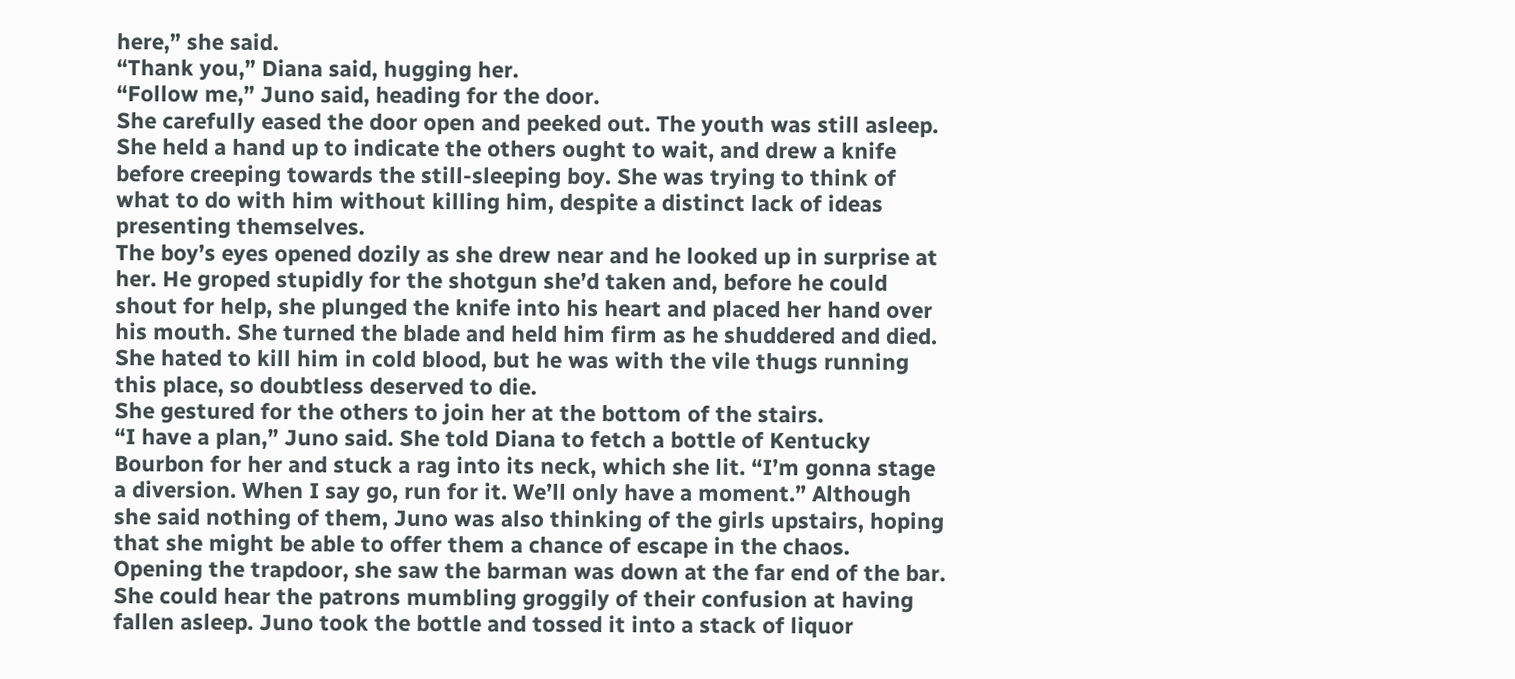here,” she said.
“Thank you,” Diana said, hugging her.
“Follow me,” Juno said, heading for the door.
She carefully eased the door open and peeked out. The youth was still asleep. She held a hand up to indicate the others ought to wait, and drew a knife before creeping towards the still-sleeping boy. She was trying to think of what to do with him without killing him, despite a distinct lack of ideas presenting themselves.
The boy’s eyes opened dozily as she drew near and he looked up in surprise at her. He groped stupidly for the shotgun she’d taken and, before he could shout for help, she plunged the knife into his heart and placed her hand over his mouth. She turned the blade and held him firm as he shuddered and died. She hated to kill him in cold blood, but he was with the vile thugs running this place, so doubtless deserved to die.
She gestured for the others to join her at the bottom of the stairs.
“I have a plan,” Juno said. She told Diana to fetch a bottle of Kentucky Bourbon for her and stuck a rag into its neck, which she lit. “I’m gonna stage a diversion. When I say go, run for it. We’ll only have a moment.” Although she said nothing of them, Juno was also thinking of the girls upstairs, hoping that she might be able to offer them a chance of escape in the chaos.
Opening the trapdoor, she saw the barman was down at the far end of the bar. She could hear the patrons mumbling groggily of their confusion at having fallen asleep. Juno took the bottle and tossed it into a stack of liquor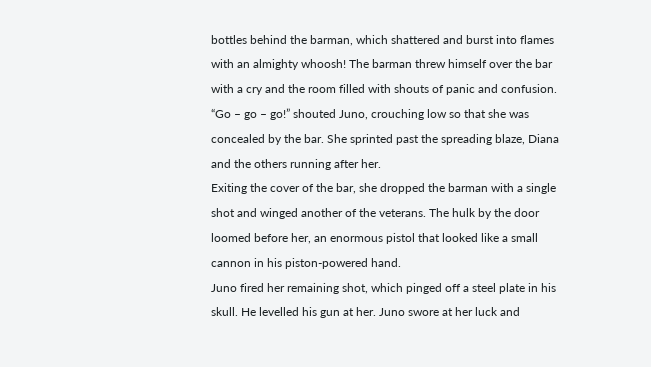bottles behind the barman, which shattered and burst into flames with an almighty whoosh! The barman threw himself over the bar with a cry and the room filled with shouts of panic and confusion.
“Go – go – go!” shouted Juno, crouching low so that she was concealed by the bar. She sprinted past the spreading blaze, Diana and the others running after her.
Exiting the cover of the bar, she dropped the barman with a single shot and winged another of the veterans. The hulk by the door loomed before her, an enormous pistol that looked like a small cannon in his piston-powered hand.
Juno fired her remaining shot, which pinged off a steel plate in his skull. He levelled his gun at her. Juno swore at her luck and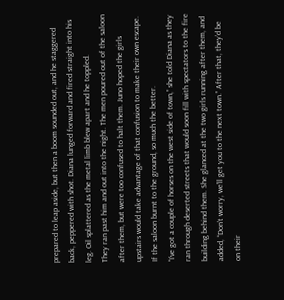prepared to leap aside, but then a boom sounded out, and he staggered back, peppered with shot. Diana lunged forward and fired straight into his leg. Oil splattered as the metal limb blew apart and he toppled.
They ran past him and out into the night. The men poured out of the saloon after them, but were too confused to halt them. Juno hoped the girls upstairs would take advantage of that confusion to make their own escape. If the saloon burnt to the ground, so much the better.
“I’ve got a couple of horses on the west side of town,” she told Diana as they ran through deserted streets that would soon fill with spectators to the fire building behind them. She glanced at the two girls running after them, and added, “Don’t worry, we’ll get you to the next town.” After that, they’d be on their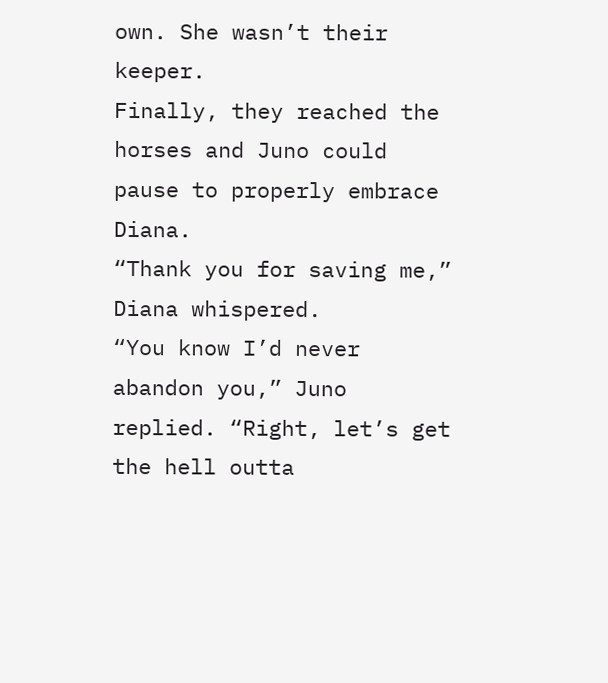own. She wasn’t their keeper.
Finally, they reached the horses and Juno could pause to properly embrace Diana.
“Thank you for saving me,” Diana whispered.
“You know I’d never abandon you,” Juno replied. “Right, let’s get the hell outta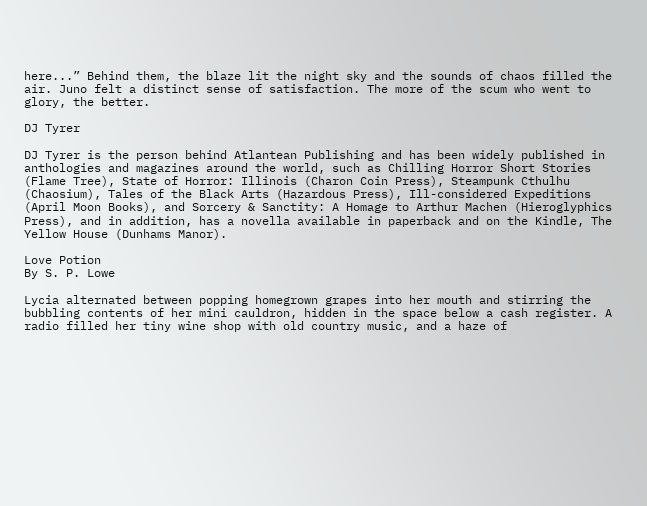here...” Behind them, the blaze lit the night sky and the sounds of chaos filled the air. Juno felt a distinct sense of satisfaction. The more of the scum who went to glory, the better.

DJ Tyrer

DJ Tyrer is the person behind Atlantean Publishing and has been widely published in anthologies and magazines around the world, such as Chilling Horror Short Stories (Flame Tree), State of Horror: Illinois (Charon Coin Press), Steampunk Cthulhu (Chaosium), Tales of the Black Arts (Hazardous Press), Ill-considered Expeditions (April Moon Books), and Sorcery & Sanctity: A Homage to Arthur Machen (Hieroglyphics Press), and in addition, has a novella available in paperback and on the Kindle, The Yellow House (Dunhams Manor).

Love Potion
By S. P. Lowe

Lycia alternated between popping homegrown grapes into her mouth and stirring the bubbling contents of her mini cauldron, hidden in the space below a cash register. A radio filled her tiny wine shop with old country music, and a haze of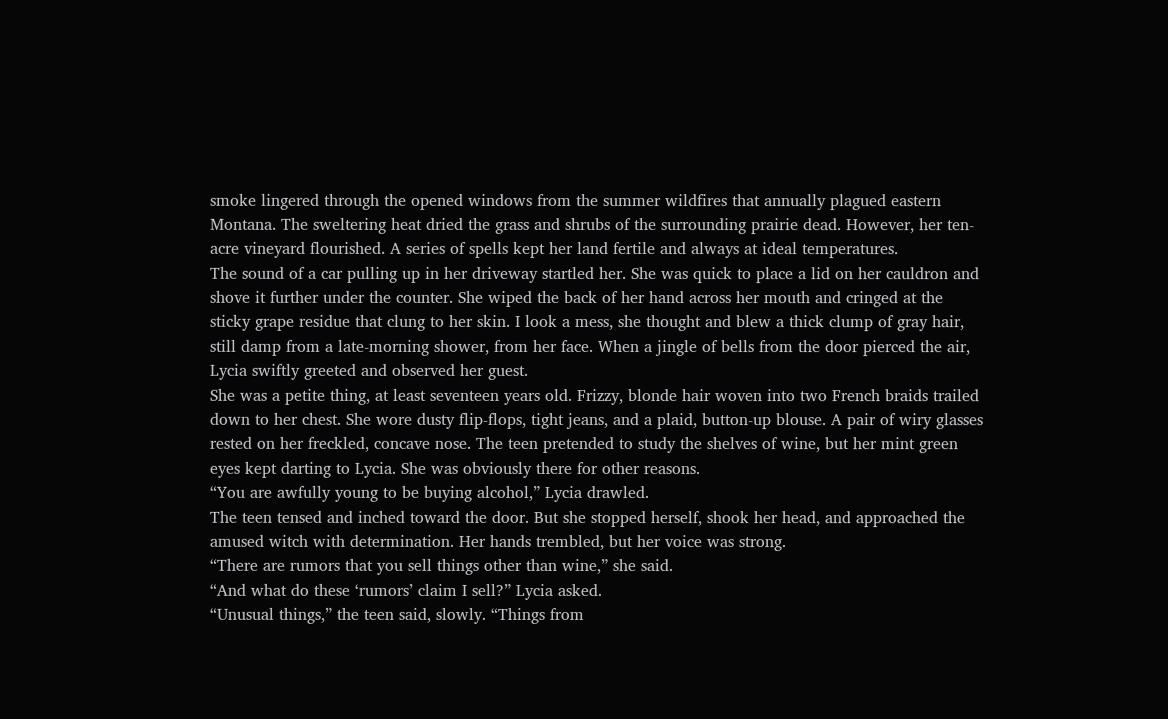smoke lingered through the opened windows from the summer wildfires that annually plagued eastern Montana. The sweltering heat dried the grass and shrubs of the surrounding prairie dead. However, her ten-acre vineyard flourished. A series of spells kept her land fertile and always at ideal temperatures.
The sound of a car pulling up in her driveway startled her. She was quick to place a lid on her cauldron and shove it further under the counter. She wiped the back of her hand across her mouth and cringed at the sticky grape residue that clung to her skin. I look a mess, she thought and blew a thick clump of gray hair, still damp from a late-morning shower, from her face. When a jingle of bells from the door pierced the air, Lycia swiftly greeted and observed her guest.
She was a petite thing, at least seventeen years old. Frizzy, blonde hair woven into two French braids trailed down to her chest. She wore dusty flip-flops, tight jeans, and a plaid, button-up blouse. A pair of wiry glasses rested on her freckled, concave nose. The teen pretended to study the shelves of wine, but her mint green eyes kept darting to Lycia. She was obviously there for other reasons.
“You are awfully young to be buying alcohol,” Lycia drawled.
The teen tensed and inched toward the door. But she stopped herself, shook her head, and approached the amused witch with determination. Her hands trembled, but her voice was strong.
“There are rumors that you sell things other than wine,” she said.
“And what do these ‘rumors’ claim I sell?” Lycia asked.
“Unusual things,” the teen said, slowly. “Things from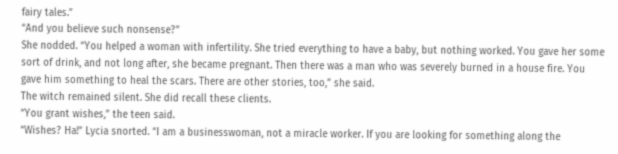fairy tales.”
“And you believe such nonsense?”
She nodded. “You helped a woman with infertility. She tried everything to have a baby, but nothing worked. You gave her some sort of drink, and not long after, she became pregnant. Then there was a man who was severely burned in a house fire. You gave him something to heal the scars. There are other stories, too,” she said.
The witch remained silent. She did recall these clients.
“You grant wishes,” the teen said.
“Wishes? Ha!” Lycia snorted. “I am a businesswoman, not a miracle worker. If you are looking for something along the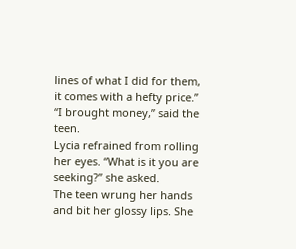lines of what I did for them, it comes with a hefty price.”
“I brought money,” said the teen.
Lycia refrained from rolling her eyes. “What is it you are seeking?” she asked.
The teen wrung her hands and bit her glossy lips. She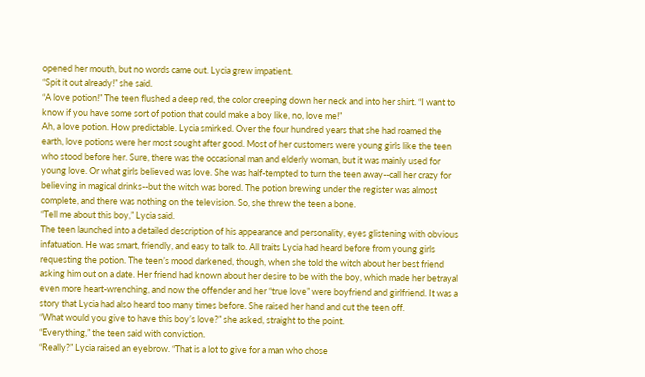opened her mouth, but no words came out. Lycia grew impatient.
“Spit it out already!” she said.
“A love potion!” The teen flushed a deep red, the color creeping down her neck and into her shirt. “I want to know if you have some sort of potion that could make a boy like, no, love me!”
Ah, a love potion. How predictable. Lycia smirked. Over the four hundred years that she had roamed the earth, love potions were her most sought after good. Most of her customers were young girls like the teen who stood before her. Sure, there was the occasional man and elderly woman, but it was mainly used for young love. Or what girls believed was love. She was half-tempted to turn the teen away--call her crazy for believing in magical drinks--but the witch was bored. The potion brewing under the register was almost complete, and there was nothing on the television. So, she threw the teen a bone.
“Tell me about this boy,” Lycia said.
The teen launched into a detailed description of his appearance and personality, eyes glistening with obvious infatuation. He was smart, friendly, and easy to talk to. All traits Lycia had heard before from young girls requesting the potion. The teen’s mood darkened, though, when she told the witch about her best friend asking him out on a date. Her friend had known about her desire to be with the boy, which made her betrayal even more heart-wrenching, and now the offender and her “true love” were boyfriend and girlfriend. It was a story that Lycia had also heard too many times before. She raised her hand and cut the teen off.
“What would you give to have this boy’s love?” she asked, straight to the point.
“Everything,” the teen said with conviction.
“Really?” Lycia raised an eyebrow. “That is a lot to give for a man who chose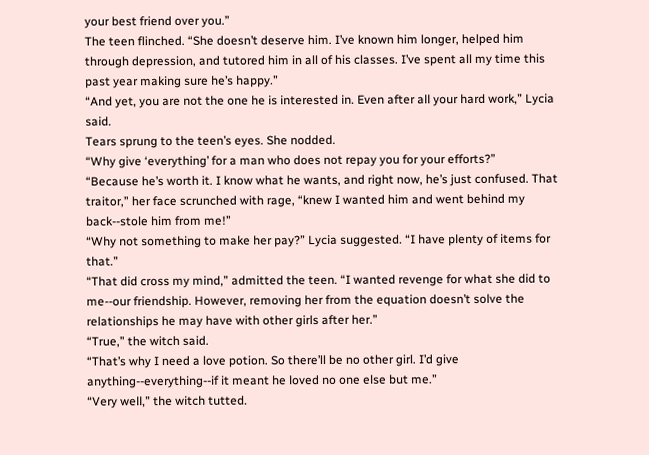your best friend over you.”
The teen flinched. “She doesn’t deserve him. I’ve known him longer, helped him through depression, and tutored him in all of his classes. I’ve spent all my time this past year making sure he’s happy.”
“And yet, you are not the one he is interested in. Even after all your hard work,” Lycia said.
Tears sprung to the teen’s eyes. She nodded.
“Why give ‘everything’ for a man who does not repay you for your efforts?”
“Because he’s worth it. I know what he wants, and right now, he’s just confused. That traitor,” her face scrunched with rage, “knew I wanted him and went behind my back--stole him from me!”
“Why not something to make her pay?” Lycia suggested. “I have plenty of items for that.”
“That did cross my mind,” admitted the teen. “I wanted revenge for what she did to me--our friendship. However, removing her from the equation doesn’t solve the relationships he may have with other girls after her.”
“True,” the witch said.
“That’s why I need a love potion. So there’ll be no other girl. I’d give anything--everything--if it meant he loved no one else but me.”
“Very well,” the witch tutted.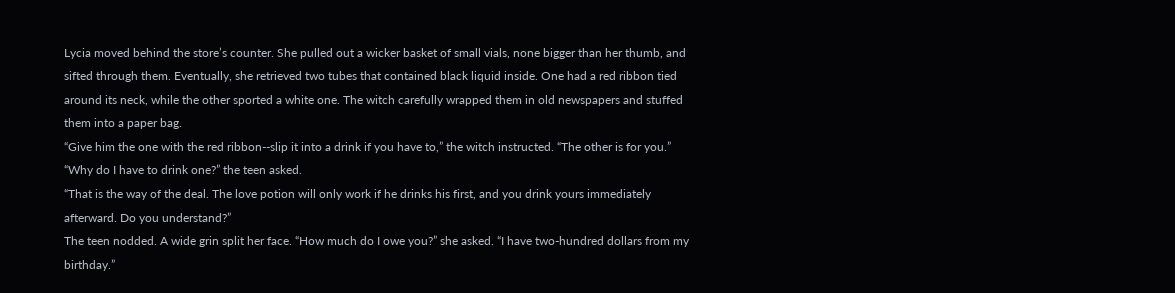Lycia moved behind the store’s counter. She pulled out a wicker basket of small vials, none bigger than her thumb, and sifted through them. Eventually, she retrieved two tubes that contained black liquid inside. One had a red ribbon tied around its neck, while the other sported a white one. The witch carefully wrapped them in old newspapers and stuffed them into a paper bag.
“Give him the one with the red ribbon--slip it into a drink if you have to,” the witch instructed. “The other is for you.”
“Why do I have to drink one?” the teen asked.
“That is the way of the deal. The love potion will only work if he drinks his first, and you drink yours immediately afterward. Do you understand?”
The teen nodded. A wide grin split her face. “How much do I owe you?” she asked. “I have two-hundred dollars from my birthday.”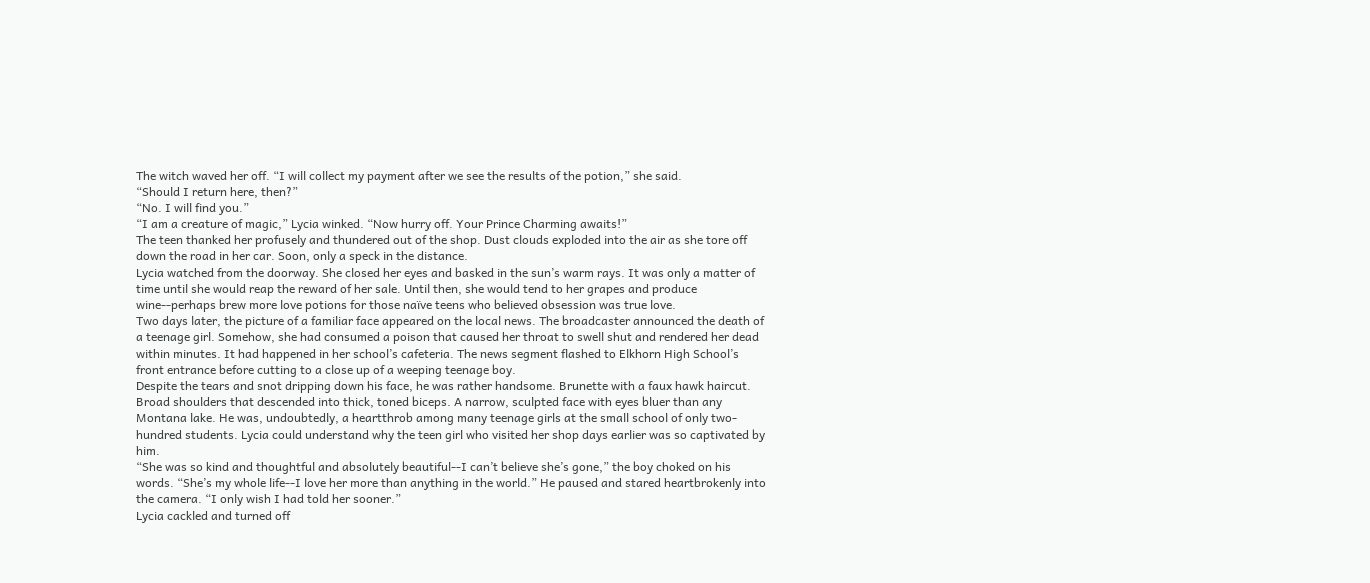The witch waved her off. “I will collect my payment after we see the results of the potion,” she said.
“Should I return here, then?”
“No. I will find you.”
“I am a creature of magic,” Lycia winked. “Now hurry off. Your Prince Charming awaits!”
The teen thanked her profusely and thundered out of the shop. Dust clouds exploded into the air as she tore off down the road in her car. Soon, only a speck in the distance.
Lycia watched from the doorway. She closed her eyes and basked in the sun’s warm rays. It was only a matter of time until she would reap the reward of her sale. Until then, she would tend to her grapes and produce wine--perhaps brew more love potions for those naïve teens who believed obsession was true love.
Two days later, the picture of a familiar face appeared on the local news. The broadcaster announced the death of a teenage girl. Somehow, she had consumed a poison that caused her throat to swell shut and rendered her dead within minutes. It had happened in her school’s cafeteria. The news segment flashed to Elkhorn High School’s front entrance before cutting to a close up of a weeping teenage boy.
Despite the tears and snot dripping down his face, he was rather handsome. Brunette with a faux hawk haircut. Broad shoulders that descended into thick, toned biceps. A narrow, sculpted face with eyes bluer than any Montana lake. He was, undoubtedly, a heartthrob among many teenage girls at the small school of only two-hundred students. Lycia could understand why the teen girl who visited her shop days earlier was so captivated by him.
“She was so kind and thoughtful and absolutely beautiful--I can’t believe she’s gone,” the boy choked on his words. “She’s my whole life--I love her more than anything in the world.” He paused and stared heartbrokenly into the camera. “I only wish I had told her sooner.”
Lycia cackled and turned off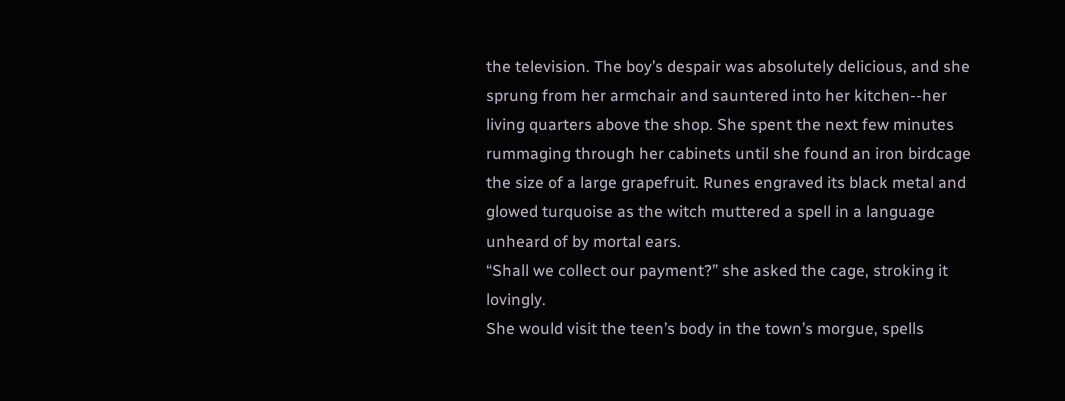the television. The boy’s despair was absolutely delicious, and she sprung from her armchair and sauntered into her kitchen--her living quarters above the shop. She spent the next few minutes rummaging through her cabinets until she found an iron birdcage the size of a large grapefruit. Runes engraved its black metal and glowed turquoise as the witch muttered a spell in a language unheard of by mortal ears.
“Shall we collect our payment?” she asked the cage, stroking it lovingly.
She would visit the teen’s body in the town’s morgue, spells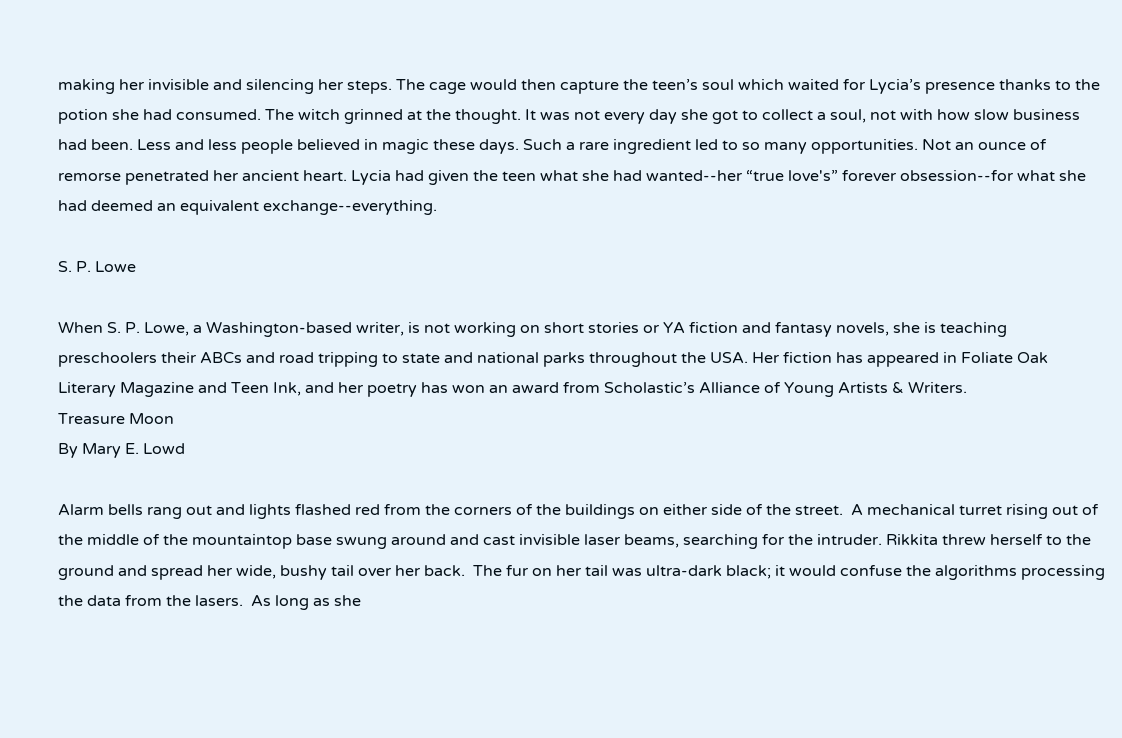making her invisible and silencing her steps. The cage would then capture the teen’s soul which waited for Lycia’s presence thanks to the potion she had consumed. The witch grinned at the thought. It was not every day she got to collect a soul, not with how slow business had been. Less and less people believed in magic these days. Such a rare ingredient led to so many opportunities. Not an ounce of remorse penetrated her ancient heart. Lycia had given the teen what she had wanted--her “true love's” forever obsession--for what she had deemed an equivalent exchange--everything.

S. P. Lowe

When S. P. Lowe, a Washington-based writer, is not working on short stories or YA fiction and fantasy novels, she is teaching preschoolers their ABCs and road tripping to state and national parks throughout the USA. Her fiction has appeared in Foliate Oak Literary Magazine and Teen Ink, and her poetry has won an award from Scholastic’s Alliance of Young Artists & Writers.
Treasure Moon
By Mary E. Lowd

Alarm bells rang out and lights flashed red from the corners of the buildings on either side of the street.  A mechanical turret rising out of the middle of the mountaintop base swung around and cast invisible laser beams, searching for the intruder. Rikkita threw herself to the ground and spread her wide, bushy tail over her back.  The fur on her tail was ultra-dark black; it would confuse the algorithms processing the data from the lasers.  As long as she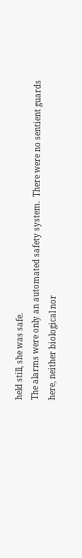held still, she was safe.
The alarms were only an automated safety system.  There were no sentient guards here, neither biological nor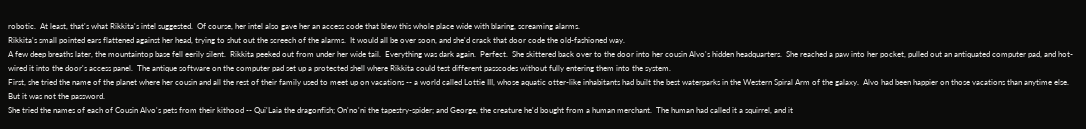robotic.  At least, that's what Rikkita's intel suggested.  Of course, her intel also gave her an access code that blew this whole place wide with blaring, screaming alarms.
Rikkita's small pointed ears flattened against her head, trying to shut out the screech of the alarms.  It would all be over soon, and she'd crack that door code the old-fashioned way.
A few deep breaths later, the mountaintop base fell eerily silent.  Rikkita peeked out from under her wide tail.  Everything was dark again.  Perfect.  She skittered back over to the door into her cousin Alvo's hidden headquarters.  She reached a paw into her pocket, pulled out an antiquated computer pad, and hot-wired it into the door's access panel.  The antique software on the computer pad set up a protected shell where Rikkita could test different passcodes without fully entering them into the system.
First, she tried the name of the planet where her cousin and all the rest of their family used to meet up on vacations -- a world called Lottie III, whose aquatic otter-like inhabitants had built the best waterparks in the Western Spiral Arm of the galaxy.  Alvo had been happier on those vacations than anytime else.  But it was not the password.
She tried the names of each of Cousin Alvo's pets from their kithood -- Qui'Laia the dragonfish; On'no'ni the tapestry-spider; and George, the creature he'd bought from a human merchant.  The human had called it a squirrel, and it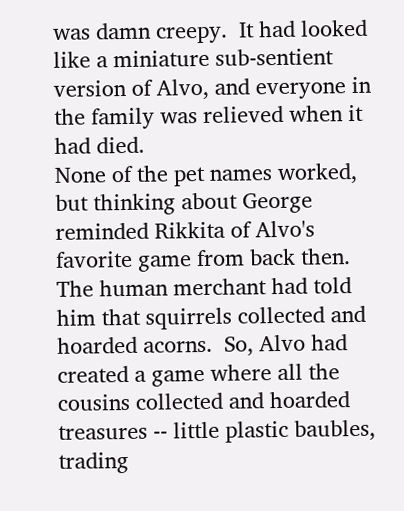was damn creepy.  It had looked like a miniature sub-sentient version of Alvo, and everyone in the family was relieved when it had died.
None of the pet names worked, but thinking about George reminded Rikkita of Alvo's favorite game from back then.  The human merchant had told him that squirrels collected and hoarded acorns.  So, Alvo had created a game where all the cousins collected and hoarded treasures -- little plastic baubles, trading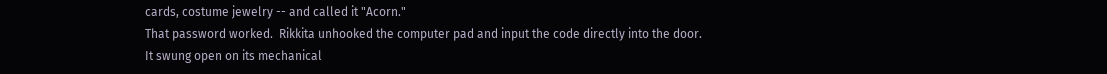cards, costume jewelry -- and called it "Acorn."
That password worked.  Rikkita unhooked the computer pad and input the code directly into the door.  It swung open on its mechanical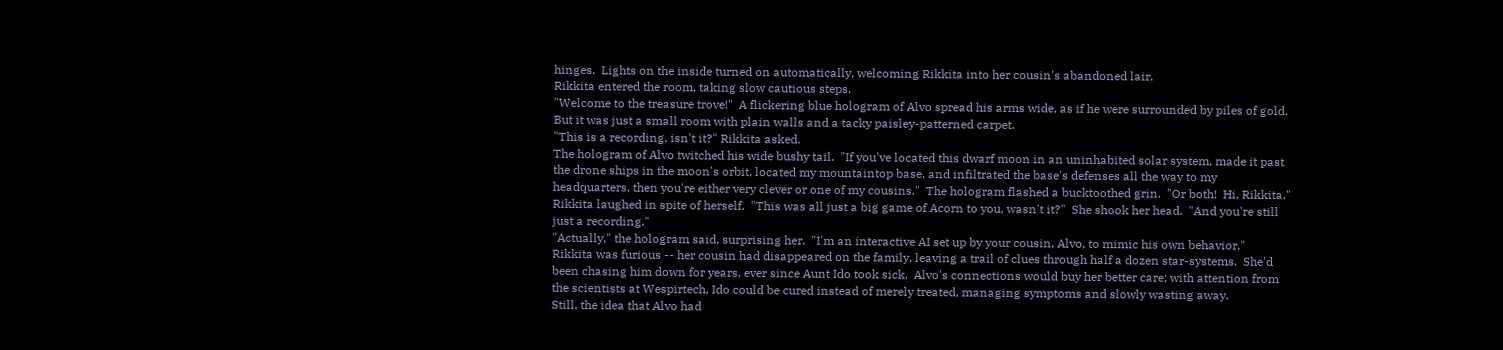hinges.  Lights on the inside turned on automatically, welcoming Rikkita into her cousin's abandoned lair.
Rikkita entered the room, taking slow cautious steps.
"Welcome to the treasure trove!"  A flickering blue hologram of Alvo spread his arms wide, as if he were surrounded by piles of gold.  But it was just a small room with plain walls and a tacky paisley-patterned carpet.
"This is a recording, isn't it?" Rikkita asked.
The hologram of Alvo twitched his wide bushy tail.  "If you've located this dwarf moon in an uninhabited solar system, made it past the drone ships in the moon's orbit, located my mountaintop base, and infiltrated the base's defenses all the way to my headquarters, then you're either very clever or one of my cousins."  The hologram flashed a bucktoothed grin.  "Or both!  Hi, Rikkita."
Rikkita laughed in spite of herself.  "This was all just a big game of Acorn to you, wasn't it?"  She shook her head.  "And you're still just a recording."
"Actually," the hologram said, surprising her.  "I'm an interactive AI set up by your cousin, Alvo, to mimic his own behavior."
Rikkita was furious -- her cousin had disappeared on the family, leaving a trail of clues through half a dozen star-systems.  She'd been chasing him down for years, ever since Aunt Ido took sick.  Alvo's connections would buy her better care; with attention from the scientists at Wespirtech, Ido could be cured instead of merely treated, managing symptoms and slowly wasting away.
Still, the idea that Alvo had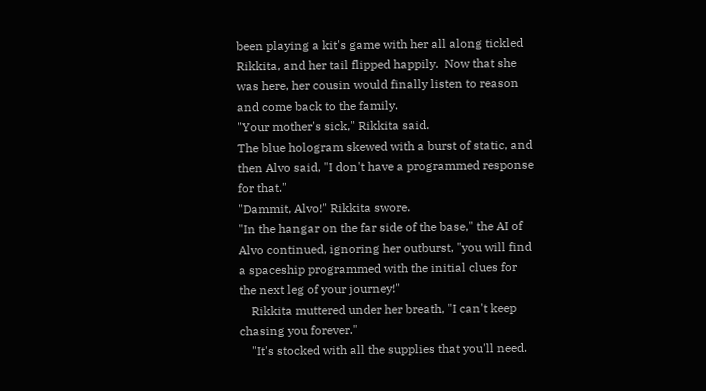been playing a kit's game with her all along tickled Rikkita, and her tail flipped happily.  Now that she was here, her cousin would finally listen to reason and come back to the family.
"Your mother's sick," Rikkita said.
The blue hologram skewed with a burst of static, and then Alvo said, "I don't have a programmed response for that."
"Dammit, Alvo!" Rikkita swore.
"In the hangar on the far side of the base," the AI of Alvo continued, ignoring her outburst, "you will find a spaceship programmed with the initial clues for the next leg of your journey!"
    Rikkita muttered under her breath, "I can't keep chasing you forever."
    "It's stocked with all the supplies that you'll need.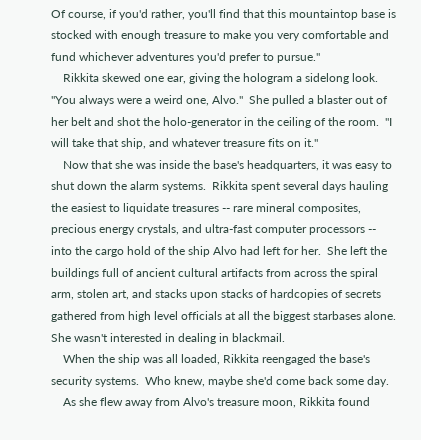Of course, if you'd rather, you'll find that this mountaintop base is stocked with enough treasure to make you very comfortable and fund whichever adventures you'd prefer to pursue."
    Rikkita skewed one ear, giving the hologram a sidelong look.  "You always were a weird one, Alvo."  She pulled a blaster out of her belt and shot the holo-generator in the ceiling of the room.  "I will take that ship, and whatever treasure fits on it."
    Now that she was inside the base's headquarters, it was easy to shut down the alarm systems.  Rikkita spent several days hauling the easiest to liquidate treasures -- rare mineral composites, precious energy crystals, and ultra-fast computer processors -- into the cargo hold of the ship Alvo had left for her.  She left the buildings full of ancient cultural artifacts from across the spiral arm, stolen art, and stacks upon stacks of hardcopies of secrets gathered from high level officials at all the biggest starbases alone.  She wasn't interested in dealing in blackmail.
    When the ship was all loaded, Rikkita reengaged the base's security systems.  Who knew, maybe she'd come back some day.
    As she flew away from Alvo's treasure moon, Rikkita found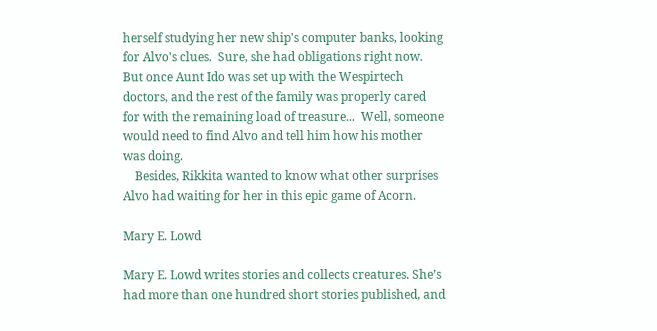herself studying her new ship's computer banks, looking for Alvo's clues.  Sure, she had obligations right now.  But once Aunt Ido was set up with the Wespirtech doctors, and the rest of the family was properly cared for with the remaining load of treasure...  Well, someone would need to find Alvo and tell him how his mother was doing.
    Besides, Rikkita wanted to know what other surprises Alvo had waiting for her in this epic game of Acorn.

Mary E. Lowd

Mary E. Lowd writes stories and collects creatures. She’s had more than one hundred short stories published, and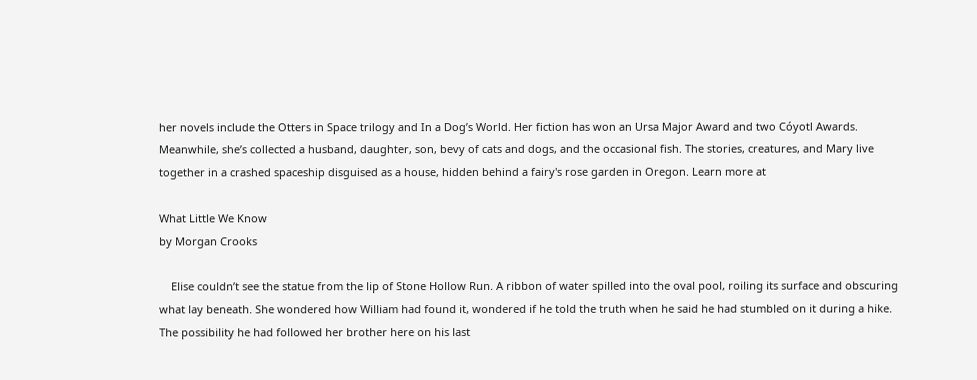her novels include the Otters in Space trilogy and In a Dog’s World. Her fiction has won an Ursa Major Award and two Cóyotl Awards. Meanwhile, she’s collected a husband, daughter, son, bevy of cats and dogs, and the occasional fish. The stories, creatures, and Mary live together in a crashed spaceship disguised as a house, hidden behind a fairy's rose garden in Oregon. Learn more at

What Little We Know
by Morgan Crooks

    Elise couldn’t see the statue from the lip of Stone Hollow Run. A ribbon of water spilled into the oval pool, roiling its surface and obscuring what lay beneath. She wondered how William had found it, wondered if he told the truth when he said he had stumbled on it during a hike. The possibility he had followed her brother here on his last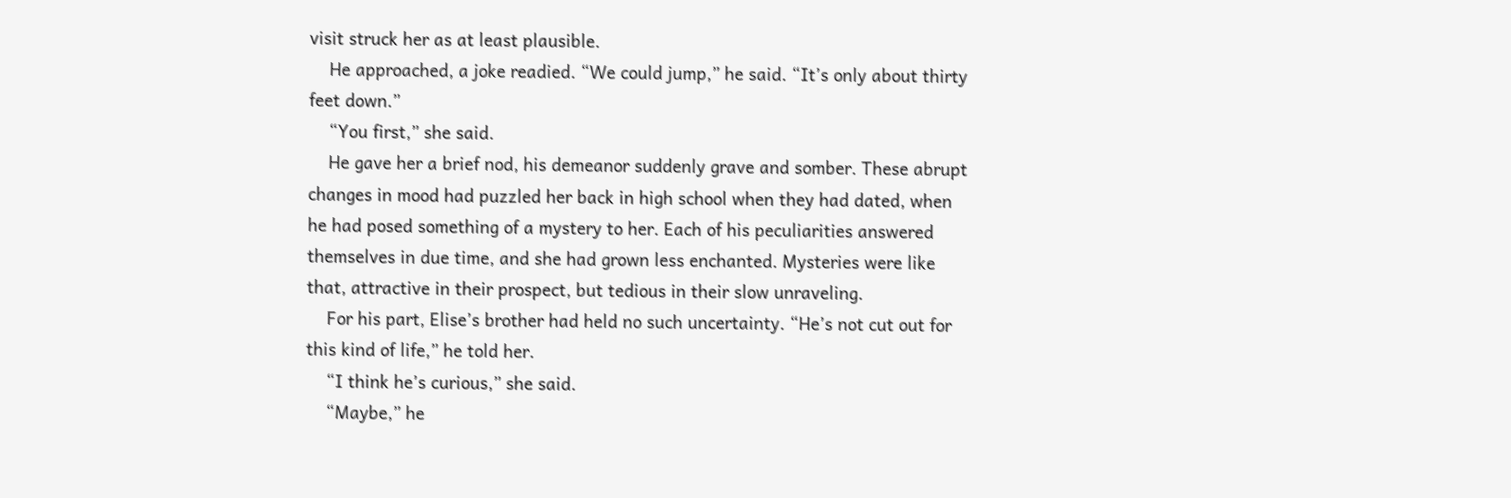visit struck her as at least plausible.
    He approached, a joke readied. “We could jump,” he said. “It’s only about thirty feet down.”
    “You first,” she said.
    He gave her a brief nod, his demeanor suddenly grave and somber. These abrupt changes in mood had puzzled her back in high school when they had dated, when he had posed something of a mystery to her. Each of his peculiarities answered themselves in due time, and she had grown less enchanted. Mysteries were like that, attractive in their prospect, but tedious in their slow unraveling.
    For his part, Elise’s brother had held no such uncertainty. “He’s not cut out for this kind of life,” he told her.
    “I think he’s curious,” she said.
    “Maybe,” he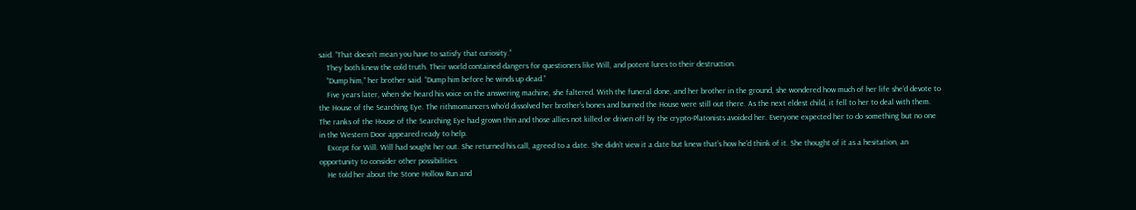said. “That doesn’t mean you have to satisfy that curiosity.”
    They both knew the cold truth. Their world contained dangers for questioners like Will, and potent lures to their destruction.
    “Dump him,” her brother said. “Dump him before he winds up dead.”
    Five years later, when she heard his voice on the answering machine, she faltered. With the funeral done, and her brother in the ground, she wondered how much of her life she’d devote to the House of the Searching Eye. The rithmomancers who’d dissolved her brother’s bones and burned the House were still out there. As the next eldest child, it fell to her to deal with them. The ranks of the House of the Searching Eye had grown thin and those allies not killed or driven off by the crypto-Platonists avoided her. Everyone expected her to do something but no one in the Western Door appeared ready to help.
    Except for Will. Will had sought her out. She returned his call, agreed to a date. She didn’t view it a date but knew that’s how he’d think of it. She thought of it as a hesitation, an opportunity to consider other possibilities.
    He told her about the Stone Hollow Run and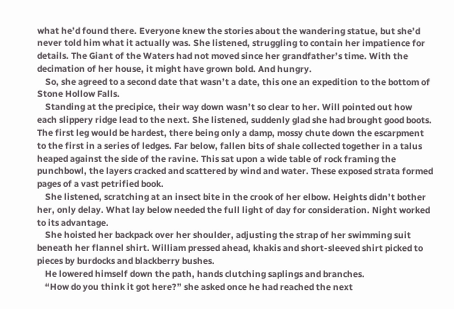what he’d found there. Everyone knew the stories about the wandering statue, but she’d never told him what it actually was. She listened, struggling to contain her impatience for details. The Giant of the Waters had not moved since her grandfather’s time. With the decimation of her house, it might have grown bold. And hungry.
    So, she agreed to a second date that wasn’t a date, this one an expedition to the bottom of Stone Hollow Falls.
    Standing at the precipice, their way down wasn’t so clear to her. Will pointed out how each slippery ridge lead to the next. She listened, suddenly glad she had brought good boots. The first leg would be hardest, there being only a damp, mossy chute down the escarpment to the first in a series of ledges. Far below, fallen bits of shale collected together in a talus heaped against the side of the ravine. This sat upon a wide table of rock framing the punchbowl, the layers cracked and scattered by wind and water. These exposed strata formed pages of a vast petrified book.
    She listened, scratching at an insect bite in the crook of her elbow. Heights didn’t bother her, only delay. What lay below needed the full light of day for consideration. Night worked to its advantage.
    She hoisted her backpack over her shoulder, adjusting the strap of her swimming suit beneath her flannel shirt. William pressed ahead, khakis and short-sleeved shirt picked to pieces by burdocks and blackberry bushes.
    He lowered himself down the path, hands clutching saplings and branches.
    “How do you think it got here?” she asked once he had reached the next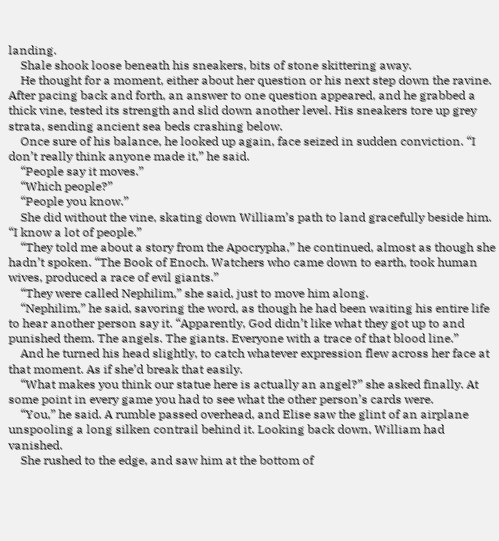landing.
    Shale shook loose beneath his sneakers, bits of stone skittering away.
    He thought for a moment, either about her question or his next step down the ravine. After pacing back and forth, an answer to one question appeared, and he grabbed a thick vine, tested its strength and slid down another level. His sneakers tore up grey strata, sending ancient sea beds crashing below.
    Once sure of his balance, he looked up again, face seized in sudden conviction. “I don’t really think anyone made it,” he said.
    “People say it moves.”
    “Which people?”
    “People you know.”
    She did without the vine, skating down William’s path to land gracefully beside him. “I know a lot of people.”
    “They told me about a story from the Apocrypha,” he continued, almost as though she hadn’t spoken. “The Book of Enoch. Watchers who came down to earth, took human wives, produced a race of evil giants.”
    “They were called Nephilim,” she said, just to move him along.
    “Nephilim,” he said, savoring the word, as though he had been waiting his entire life to hear another person say it. “Apparently, God didn’t like what they got up to and punished them. The angels. The giants. Everyone with a trace of that blood line.”
    And he turned his head slightly, to catch whatever expression flew across her face at that moment. As if she’d break that easily.
    “What makes you think our statue here is actually an angel?” she asked finally. At some point in every game you had to see what the other person’s cards were.
    “You,” he said. A rumble passed overhead, and Elise saw the glint of an airplane unspooling a long silken contrail behind it. Looking back down, William had vanished.
    She rushed to the edge, and saw him at the bottom of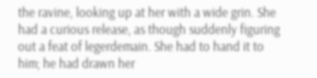the ravine, looking up at her with a wide grin. She had a curious release, as though suddenly figuring out a feat of legerdemain. She had to hand it to him; he had drawn her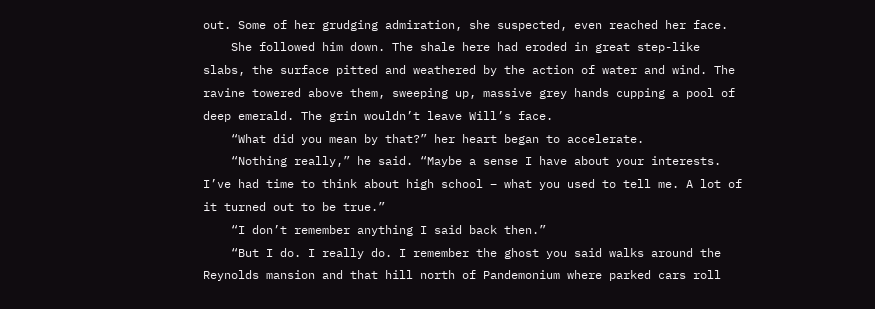out. Some of her grudging admiration, she suspected, even reached her face.
    She followed him down. The shale here had eroded in great step-like slabs, the surface pitted and weathered by the action of water and wind. The ravine towered above them, sweeping up, massive grey hands cupping a pool of deep emerald. The grin wouldn’t leave Will’s face.
    “What did you mean by that?” her heart began to accelerate.
    “Nothing really,” he said. “Maybe a sense I have about your interests. I’ve had time to think about high school – what you used to tell me. A lot of it turned out to be true.”
    “I don’t remember anything I said back then.”
    “But I do. I really do. I remember the ghost you said walks around the Reynolds mansion and that hill north of Pandemonium where parked cars roll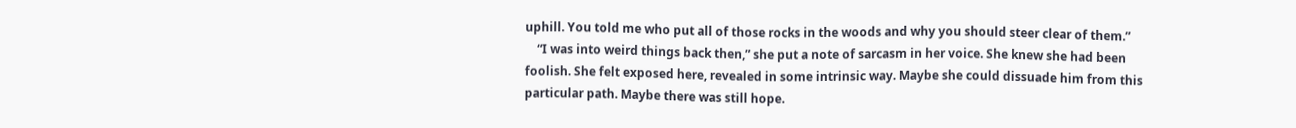uphill. You told me who put all of those rocks in the woods and why you should steer clear of them.”
    “I was into weird things back then,” she put a note of sarcasm in her voice. She knew she had been foolish. She felt exposed here, revealed in some intrinsic way. Maybe she could dissuade him from this particular path. Maybe there was still hope.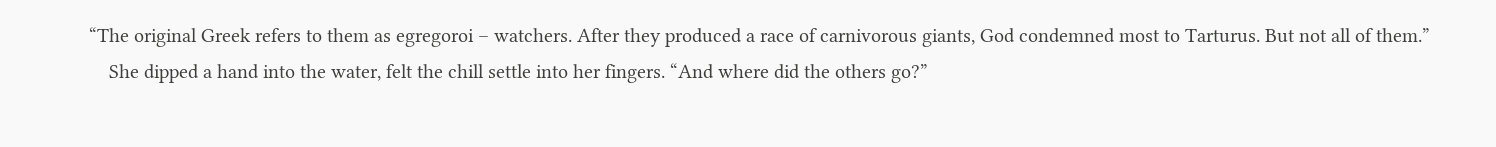“The original Greek refers to them as egregoroi – watchers. After they produced a race of carnivorous giants, God condemned most to Tarturus. But not all of them.”
    She dipped a hand into the water, felt the chill settle into her fingers. “And where did the others go?”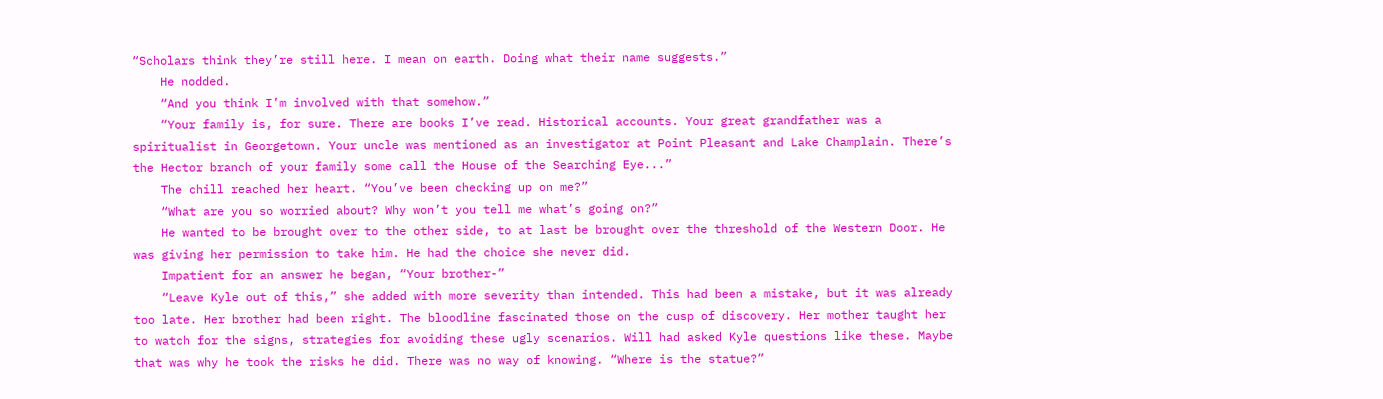“Scholars think they’re still here. I mean on earth. Doing what their name suggests.”
    He nodded.
    “And you think I’m involved with that somehow.”
    “Your family is, for sure. There are books I’ve read. Historical accounts. Your great grandfather was a spiritualist in Georgetown. Your uncle was mentioned as an investigator at Point Pleasant and Lake Champlain. There’s the Hector branch of your family some call the House of the Searching Eye...”
    The chill reached her heart. “You’ve been checking up on me?”
    “What are you so worried about? Why won’t you tell me what’s going on?”
    He wanted to be brought over to the other side, to at last be brought over the threshold of the Western Door. He was giving her permission to take him. He had the choice she never did.
    Impatient for an answer he began, “Your brother-”
    “Leave Kyle out of this,” she added with more severity than intended. This had been a mistake, but it was already too late. Her brother had been right. The bloodline fascinated those on the cusp of discovery. Her mother taught her to watch for the signs, strategies for avoiding these ugly scenarios. Will had asked Kyle questions like these. Maybe that was why he took the risks he did. There was no way of knowing. “Where is the statue?”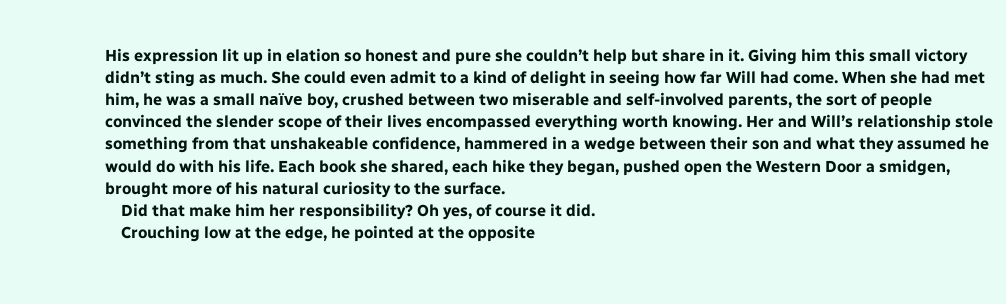His expression lit up in elation so honest and pure she couldn’t help but share in it. Giving him this small victory didn’t sting as much. She could even admit to a kind of delight in seeing how far Will had come. When she had met him, he was a small naïve boy, crushed between two miserable and self-involved parents, the sort of people convinced the slender scope of their lives encompassed everything worth knowing. Her and Will’s relationship stole something from that unshakeable confidence, hammered in a wedge between their son and what they assumed he would do with his life. Each book she shared, each hike they began, pushed open the Western Door a smidgen, brought more of his natural curiosity to the surface.
    Did that make him her responsibility? Oh yes, of course it did.
    Crouching low at the edge, he pointed at the opposite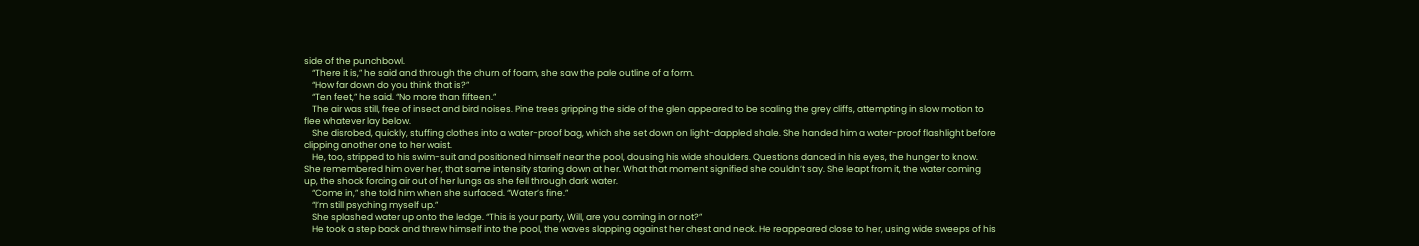side of the punchbowl.
    “There it is,” he said and through the churn of foam, she saw the pale outline of a form.
    “How far down do you think that is?”
    “Ten feet,” he said. “No more than fifteen.”
    The air was still, free of insect and bird noises. Pine trees gripping the side of the glen appeared to be scaling the grey cliffs, attempting in slow motion to flee whatever lay below.
    She disrobed, quickly, stuffing clothes into a water-proof bag, which she set down on light-dappled shale. She handed him a water-proof flashlight before clipping another one to her waist.
    He, too, stripped to his swim-suit and positioned himself near the pool, dousing his wide shoulders. Questions danced in his eyes, the hunger to know. She remembered him over her, that same intensity staring down at her. What that moment signified she couldn’t say. She leapt from it, the water coming up, the shock forcing air out of her lungs as she fell through dark water.
    “Come in,” she told him when she surfaced. “Water’s fine.”
    “I’m still psyching myself up.”
    She splashed water up onto the ledge. “This is your party, Will, are you coming in or not?”
    He took a step back and threw himself into the pool, the waves slapping against her chest and neck. He reappeared close to her, using wide sweeps of his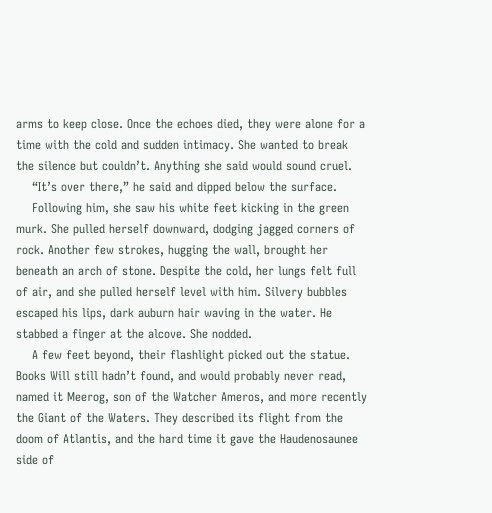arms to keep close. Once the echoes died, they were alone for a time with the cold and sudden intimacy. She wanted to break the silence but couldn’t. Anything she said would sound cruel.
    “It’s over there,” he said and dipped below the surface.
    Following him, she saw his white feet kicking in the green murk. She pulled herself downward, dodging jagged corners of rock. Another few strokes, hugging the wall, brought her beneath an arch of stone. Despite the cold, her lungs felt full of air, and she pulled herself level with him. Silvery bubbles escaped his lips, dark auburn hair waving in the water. He stabbed a finger at the alcove. She nodded.
    A few feet beyond, their flashlight picked out the statue. Books Will still hadn’t found, and would probably never read, named it Meerog, son of the Watcher Ameros, and more recently the Giant of the Waters. They described its flight from the doom of Atlantis, and the hard time it gave the Haudenosaunee side of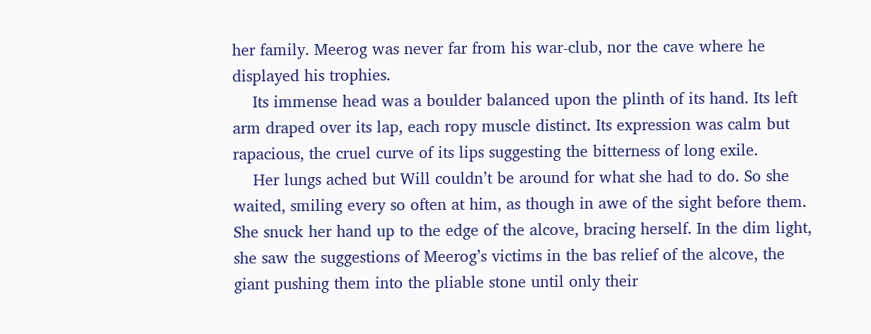her family. Meerog was never far from his war-club, nor the cave where he displayed his trophies.
    Its immense head was a boulder balanced upon the plinth of its hand. Its left arm draped over its lap, each ropy muscle distinct. Its expression was calm but rapacious, the cruel curve of its lips suggesting the bitterness of long exile.
    Her lungs ached but Will couldn’t be around for what she had to do. So she waited, smiling every so often at him, as though in awe of the sight before them. She snuck her hand up to the edge of the alcove, bracing herself. In the dim light, she saw the suggestions of Meerog’s victims in the bas relief of the alcove, the giant pushing them into the pliable stone until only their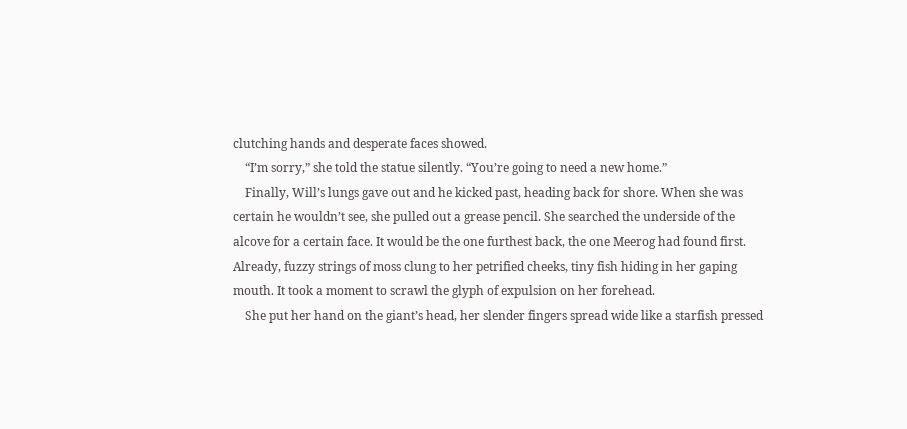clutching hands and desperate faces showed.
    “I’m sorry,” she told the statue silently. “You’re going to need a new home.”
    Finally, Will’s lungs gave out and he kicked past, heading back for shore. When she was certain he wouldn’t see, she pulled out a grease pencil. She searched the underside of the alcove for a certain face. It would be the one furthest back, the one Meerog had found first. Already, fuzzy strings of moss clung to her petrified cheeks, tiny fish hiding in her gaping mouth. It took a moment to scrawl the glyph of expulsion on her forehead.
    She put her hand on the giant’s head, her slender fingers spread wide like a starfish pressed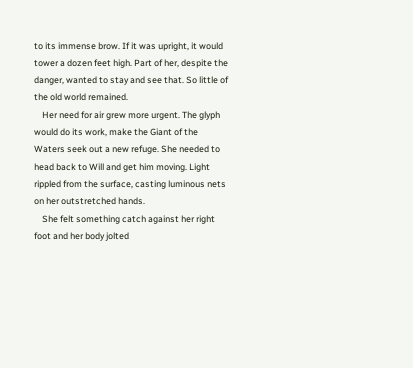to its immense brow. If it was upright, it would tower a dozen feet high. Part of her, despite the danger, wanted to stay and see that. So little of the old world remained.
    Her need for air grew more urgent. The glyph would do its work, make the Giant of the Waters seek out a new refuge. She needed to head back to Will and get him moving. Light rippled from the surface, casting luminous nets on her outstretched hands.
    She felt something catch against her right foot and her body jolted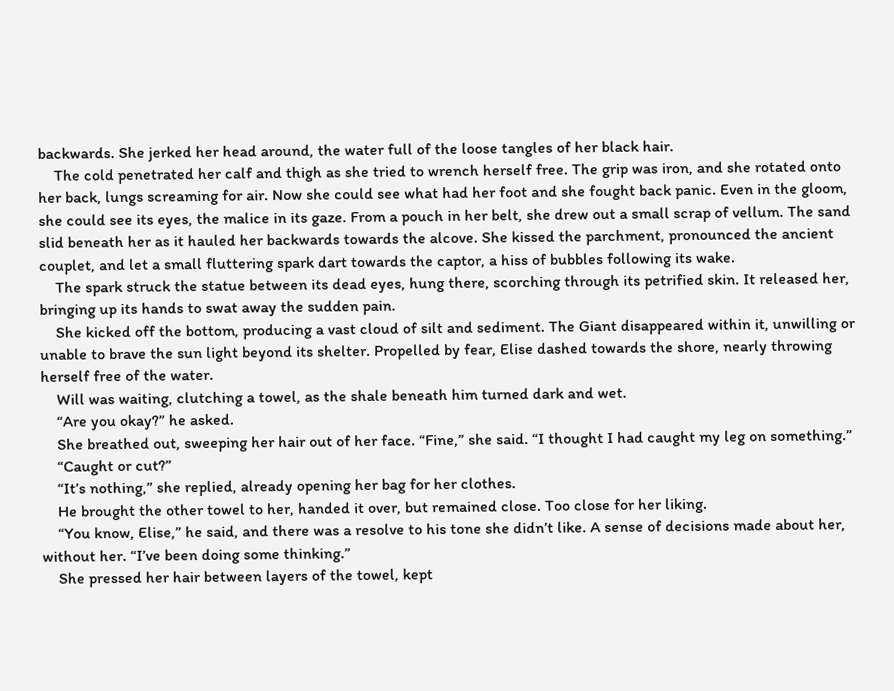backwards. She jerked her head around, the water full of the loose tangles of her black hair.
    The cold penetrated her calf and thigh as she tried to wrench herself free. The grip was iron, and she rotated onto her back, lungs screaming for air. Now she could see what had her foot and she fought back panic. Even in the gloom, she could see its eyes, the malice in its gaze. From a pouch in her belt, she drew out a small scrap of vellum. The sand slid beneath her as it hauled her backwards towards the alcove. She kissed the parchment, pronounced the ancient couplet, and let a small fluttering spark dart towards the captor, a hiss of bubbles following its wake.
    The spark struck the statue between its dead eyes, hung there, scorching through its petrified skin. It released her, bringing up its hands to swat away the sudden pain.
    She kicked off the bottom, producing a vast cloud of silt and sediment. The Giant disappeared within it, unwilling or unable to brave the sun light beyond its shelter. Propelled by fear, Elise dashed towards the shore, nearly throwing herself free of the water.
    Will was waiting, clutching a towel, as the shale beneath him turned dark and wet.
    “Are you okay?” he asked.
    She breathed out, sweeping her hair out of her face. “Fine,” she said. “I thought I had caught my leg on something.”
    “Caught or cut?”
    “It’s nothing,” she replied, already opening her bag for her clothes.
    He brought the other towel to her, handed it over, but remained close. Too close for her liking.
    “You know, Elise,” he said, and there was a resolve to his tone she didn’t like. A sense of decisions made about her, without her. “I’ve been doing some thinking.”
    She pressed her hair between layers of the towel, kept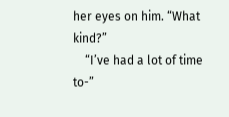her eyes on him. “What kind?”
    “I’ve had a lot of time to-”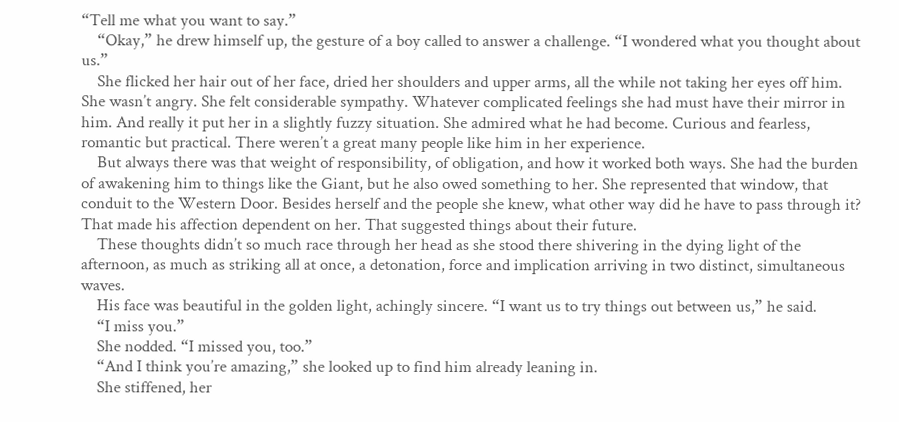“Tell me what you want to say.”
    “Okay,” he drew himself up, the gesture of a boy called to answer a challenge. “I wondered what you thought about us.”
    She flicked her hair out of her face, dried her shoulders and upper arms, all the while not taking her eyes off him. She wasn’t angry. She felt considerable sympathy. Whatever complicated feelings she had must have their mirror in him. And really it put her in a slightly fuzzy situation. She admired what he had become. Curious and fearless, romantic but practical. There weren’t a great many people like him in her experience.
    But always there was that weight of responsibility, of obligation, and how it worked both ways. She had the burden of awakening him to things like the Giant, but he also owed something to her. She represented that window, that conduit to the Western Door. Besides herself and the people she knew, what other way did he have to pass through it? That made his affection dependent on her. That suggested things about their future.
    These thoughts didn’t so much race through her head as she stood there shivering in the dying light of the afternoon, as much as striking all at once, a detonation, force and implication arriving in two distinct, simultaneous waves.
    His face was beautiful in the golden light, achingly sincere. “I want us to try things out between us,” he said.
    “I miss you.”
    She nodded. “I missed you, too.”
    “And I think you’re amazing,” she looked up to find him already leaning in.
    She stiffened, her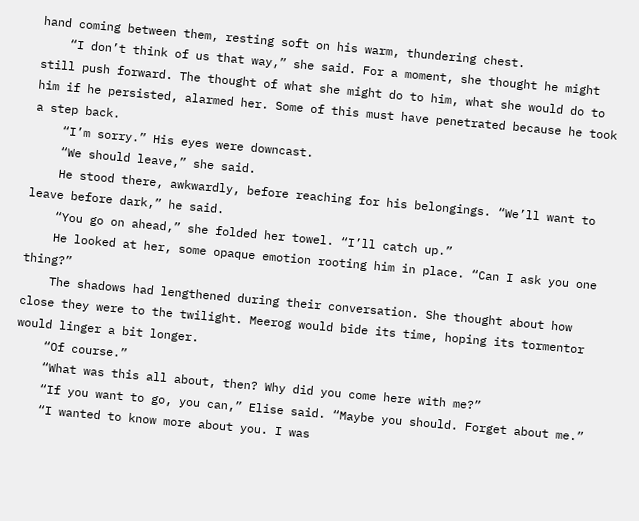hand coming between them, resting soft on his warm, thundering chest.
    “I don’t think of us that way,” she said. For a moment, she thought he might still push forward. The thought of what she might do to him, what she would do to him if he persisted, alarmed her. Some of this must have penetrated because he took a step back.
    “I’m sorry.” His eyes were downcast.
    “We should leave,” she said.
    He stood there, awkwardly, before reaching for his belongings. “We’ll want to leave before dark,” he said.
    “You go on ahead,” she folded her towel. “I’ll catch up.”
    He looked at her, some opaque emotion rooting him in place. “Can I ask you one thing?”
    The shadows had lengthened during their conversation. She thought about how close they were to the twilight. Meerog would bide its time, hoping its tormentor would linger a bit longer.
    “Of course.”
    “What was this all about, then? Why did you come here with me?”
    “If you want to go, you can,” Elise said. “Maybe you should. Forget about me.”
    “I wanted to know more about you. I was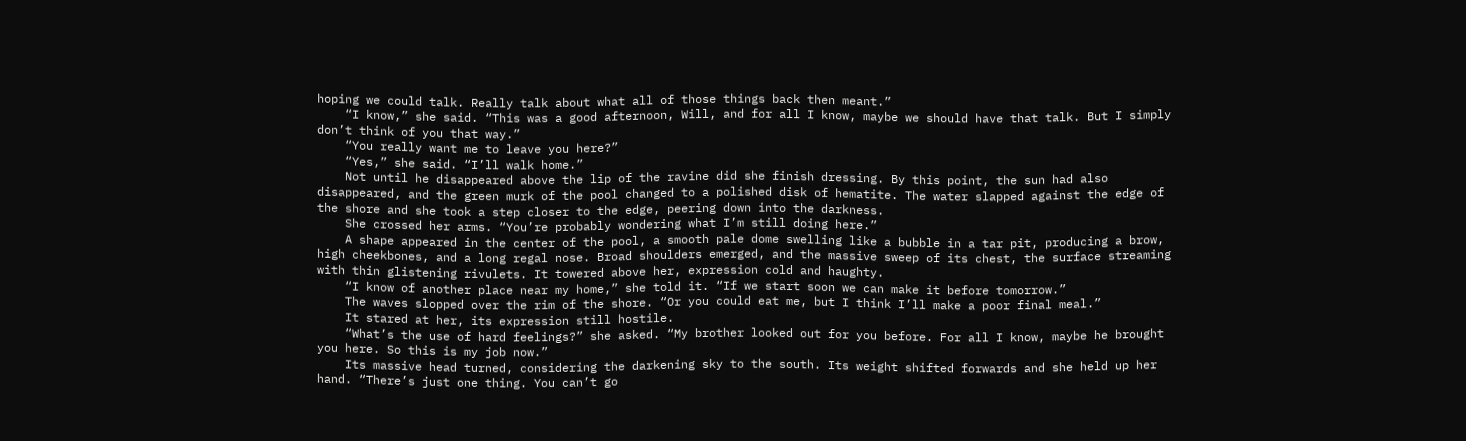hoping we could talk. Really talk about what all of those things back then meant.”
    “I know,” she said. “This was a good afternoon, Will, and for all I know, maybe we should have that talk. But I simply don’t think of you that way.”
    “You really want me to leave you here?”
    “Yes,” she said. “I’ll walk home.”
    Not until he disappeared above the lip of the ravine did she finish dressing. By this point, the sun had also disappeared, and the green murk of the pool changed to a polished disk of hematite. The water slapped against the edge of the shore and she took a step closer to the edge, peering down into the darkness.
    She crossed her arms. “You’re probably wondering what I’m still doing here.”
    A shape appeared in the center of the pool, a smooth pale dome swelling like a bubble in a tar pit, producing a brow, high cheekbones, and a long regal nose. Broad shoulders emerged, and the massive sweep of its chest, the surface streaming with thin glistening rivulets. It towered above her, expression cold and haughty.
    “I know of another place near my home,” she told it. “If we start soon we can make it before tomorrow.”
    The waves slopped over the rim of the shore. “Or you could eat me, but I think I’ll make a poor final meal.”
    It stared at her, its expression still hostile.
    “What’s the use of hard feelings?” she asked. “My brother looked out for you before. For all I know, maybe he brought you here. So this is my job now.”
    Its massive head turned, considering the darkening sky to the south. Its weight shifted forwards and she held up her hand. “There’s just one thing. You can’t go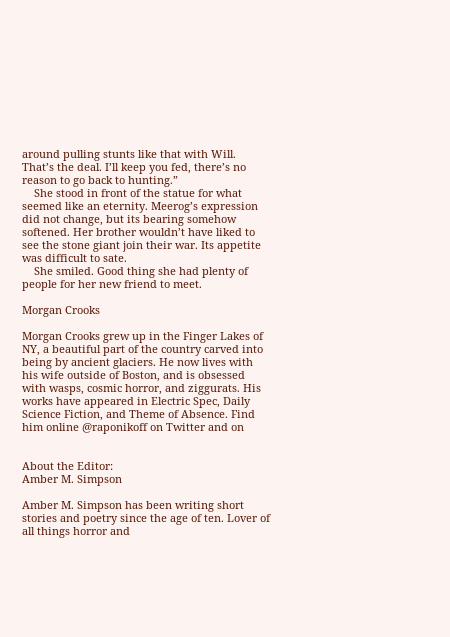around pulling stunts like that with Will. That’s the deal. I’ll keep you fed, there’s no reason to go back to hunting.”
    She stood in front of the statue for what seemed like an eternity. Meerog’s expression did not change, but its bearing somehow softened. Her brother wouldn’t have liked to see the stone giant join their war. Its appetite was difficult to sate.
    She smiled. Good thing she had plenty of people for her new friend to meet.

Morgan Crooks

Morgan Crooks grew up in the Finger Lakes of NY, a beautiful part of the country carved into being by ancient glaciers. He now lives with his wife outside of Boston, and is obsessed with wasps, cosmic horror, and ziggurats. His works have appeared in Electric Spec, Daily Science Fiction, and Theme of Absence. Find him online @raponikoff on Twitter and on


About the Editor:
Amber M. Simpson

Amber M. Simpson has been writing short stories and poetry since the age of ten. Lover of all things horror and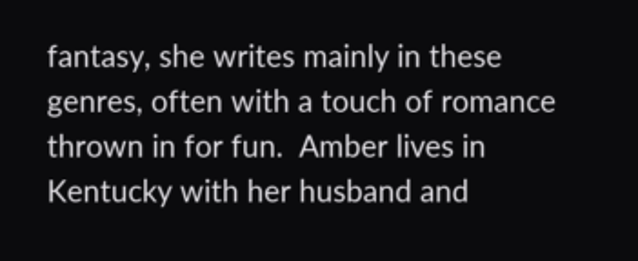fantasy, she writes mainly in these genres, often with a touch of romance thrown in for fun.  Amber lives in Kentucky with her husband and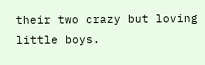their two crazy but loving little boys.